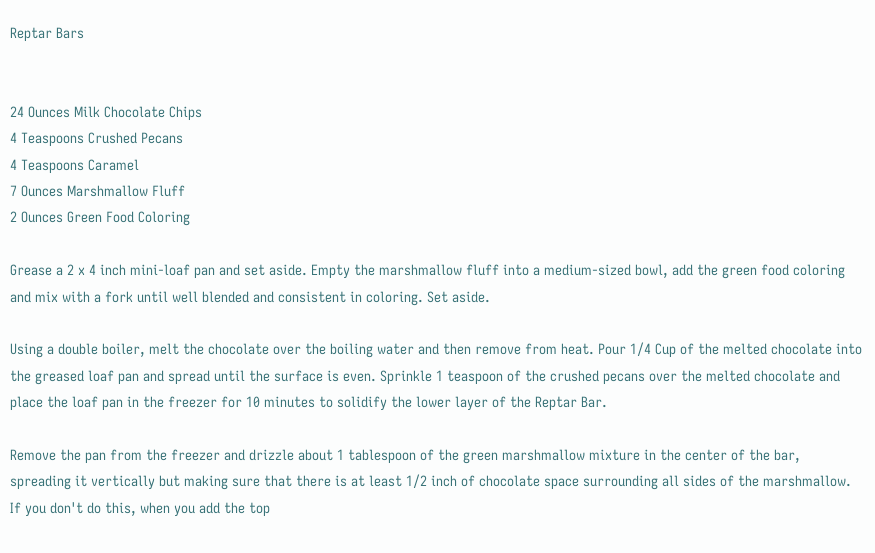Reptar Bars


24 Ounces Milk Chocolate Chips
4 Teaspoons Crushed Pecans
4 Teaspoons Caramel
7 Ounces Marshmallow Fluff
2 Ounces Green Food Coloring

Grease a 2 x 4 inch mini-loaf pan and set aside. Empty the marshmallow fluff into a medium-sized bowl, add the green food coloring and mix with a fork until well blended and consistent in coloring. Set aside.

Using a double boiler, melt the chocolate over the boiling water and then remove from heat. Pour 1/4 Cup of the melted chocolate into the greased loaf pan and spread until the surface is even. Sprinkle 1 teaspoon of the crushed pecans over the melted chocolate and place the loaf pan in the freezer for 10 minutes to solidify the lower layer of the Reptar Bar.

Remove the pan from the freezer and drizzle about 1 tablespoon of the green marshmallow mixture in the center of the bar, spreading it vertically but making sure that there is at least 1/2 inch of chocolate space surrounding all sides of the marshmallow. If you don't do this, when you add the top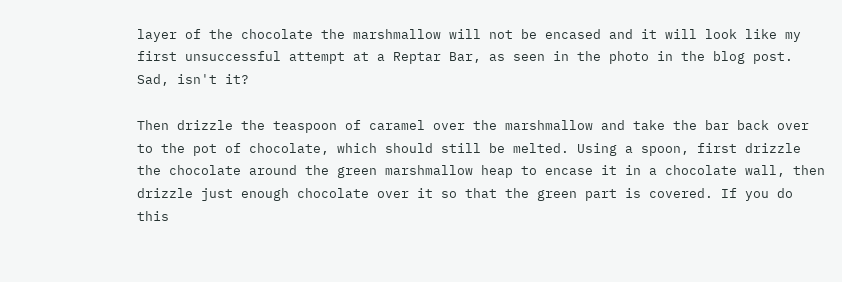layer of the chocolate the marshmallow will not be encased and it will look like my first unsuccessful attempt at a Reptar Bar, as seen in the photo in the blog post. Sad, isn't it?

Then drizzle the teaspoon of caramel over the marshmallow and take the bar back over to the pot of chocolate, which should still be melted. Using a spoon, first drizzle the chocolate around the green marshmallow heap to encase it in a chocolate wall, then drizzle just enough chocolate over it so that the green part is covered. If you do this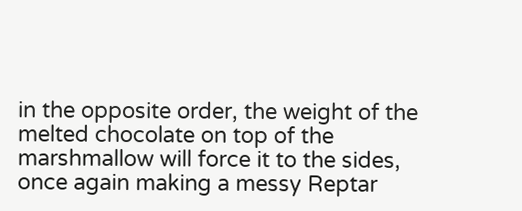in the opposite order, the weight of the melted chocolate on top of the marshmallow will force it to the sides, once again making a messy Reptar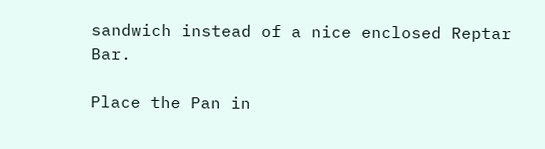sandwich instead of a nice enclosed Reptar Bar.

Place the Pan in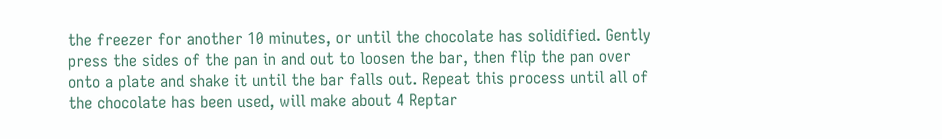the freezer for another 10 minutes, or until the chocolate has solidified. Gently press the sides of the pan in and out to loosen the bar, then flip the pan over onto a plate and shake it until the bar falls out. Repeat this process until all of the chocolate has been used, will make about 4 Reptar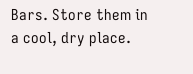Bars. Store them in a cool, dry place.